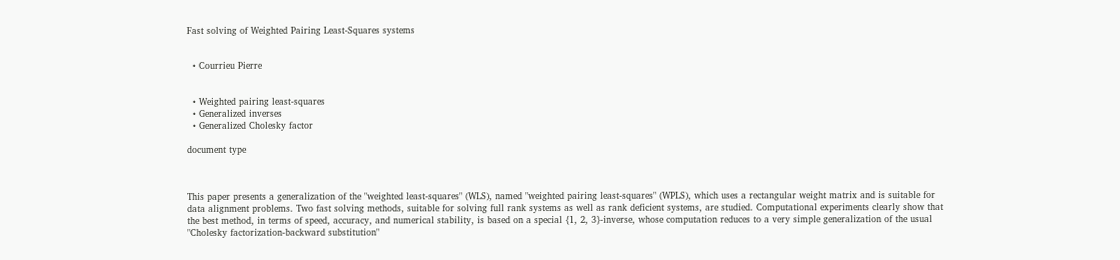Fast solving of Weighted Pairing Least-Squares systems


  • Courrieu Pierre


  • Weighted pairing least-squares
  • Generalized inverses
  • Generalized Cholesky factor

document type



This paper presents a generalization of the "weighted least-squares" (WLS), named "weighted pairing least-squares" (WPLS), which uses a rectangular weight matrix and is suitable for data alignment problems. Two fast solving methods, suitable for solving full rank systems as well as rank deficient systems, are studied. Computational experiments clearly show that the best method, in terms of speed, accuracy, and numerical stability, is based on a special {1, 2, 3}-inverse, whose computation reduces to a very simple generalization of the usual "Cholesky factorization-backward substitution"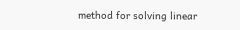method for solving linear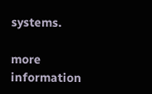systems.

more information